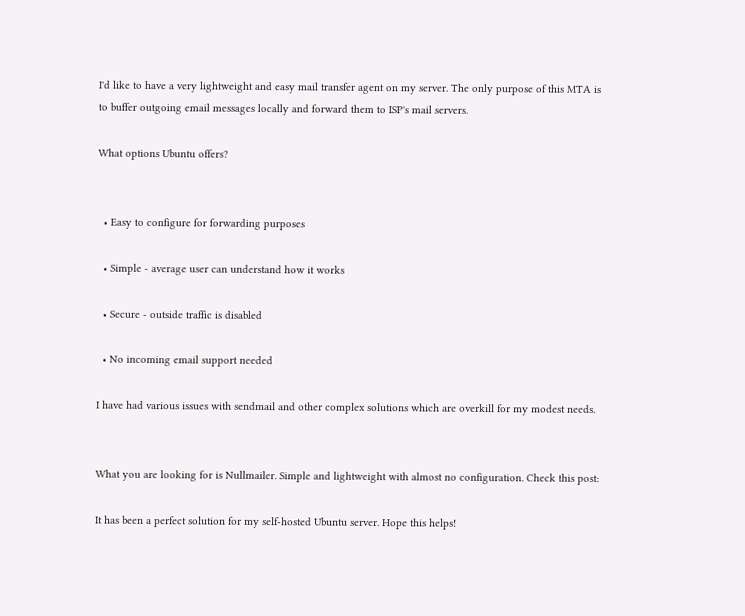I'd like to have a very lightweight and easy mail transfer agent on my server. The only purpose of this MTA is to buffer outgoing email messages locally and forward them to ISP's mail servers.

What options Ubuntu offers?


  • Easy to configure for forwarding purposes

  • Simple - average user can understand how it works

  • Secure - outside traffic is disabled

  • No incoming email support needed

I have had various issues with sendmail and other complex solutions which are overkill for my modest needs.


What you are looking for is Nullmailer. Simple and lightweight with almost no configuration. Check this post:

It has been a perfect solution for my self-hosted Ubuntu server. Hope this helps!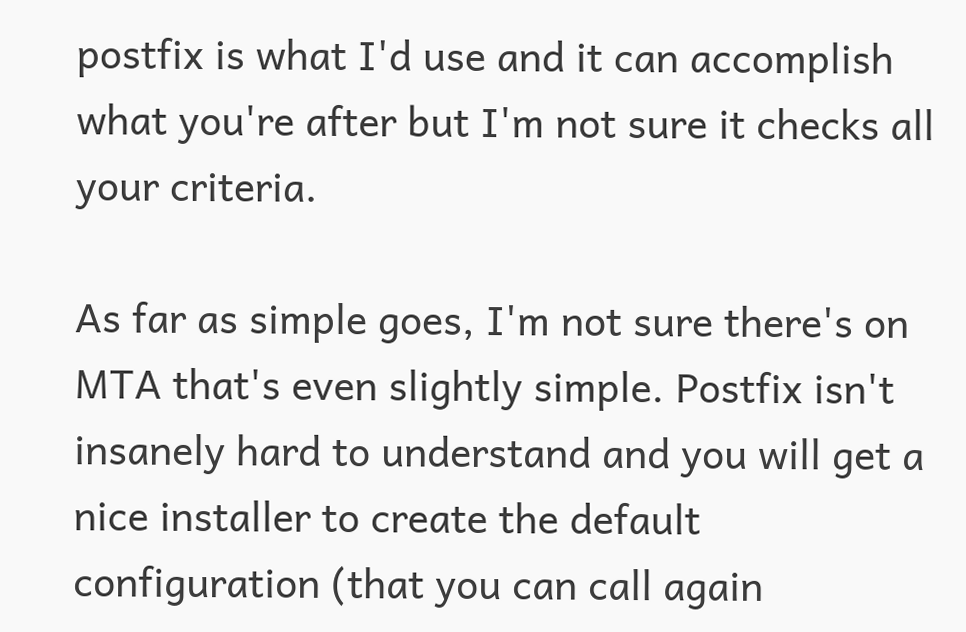postfix is what I'd use and it can accomplish what you're after but I'm not sure it checks all your criteria.

As far as simple goes, I'm not sure there's on MTA that's even slightly simple. Postfix isn't insanely hard to understand and you will get a nice installer to create the default configuration (that you can call again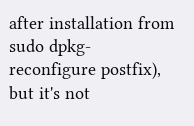after installation from sudo dpkg-reconfigure postfix), but it's not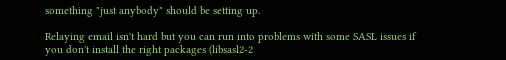something "just anybody" should be setting up.

Relaying email isn't hard but you can run into problems with some SASL issues if you don't install the right packages (libsasl2-2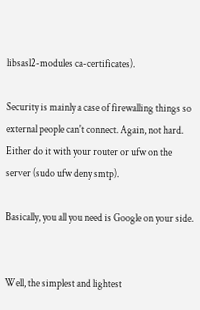libsasl2-modules ca-certificates).

Security is mainly a case of firewalling things so external people can't connect. Again, not hard. Either do it with your router or ufw on the server (sudo ufw deny smtp).

Basically, you all you need is Google on your side.


Well, the simplest and lightest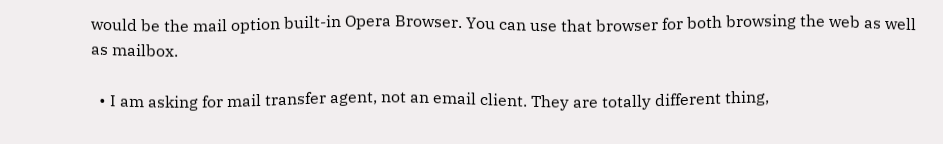would be the mail option built-in Opera Browser. You can use that browser for both browsing the web as well as mailbox.

  • I am asking for mail transfer agent, not an email client. They are totally different thing,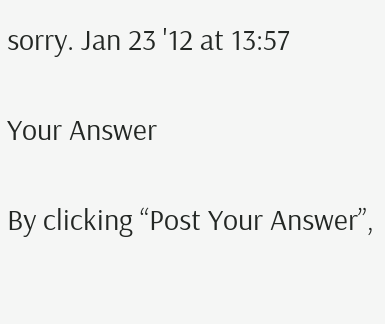sorry. Jan 23 '12 at 13:57

Your Answer

By clicking “Post Your Answer”,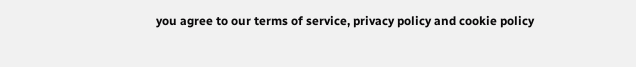you agree to our terms of service, privacy policy and cookie policy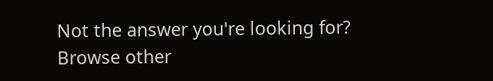Not the answer you're looking for? Browse other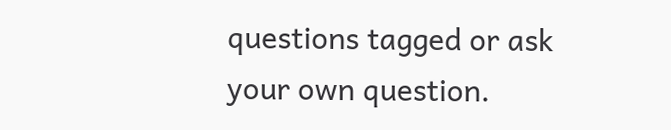questions tagged or ask your own question.